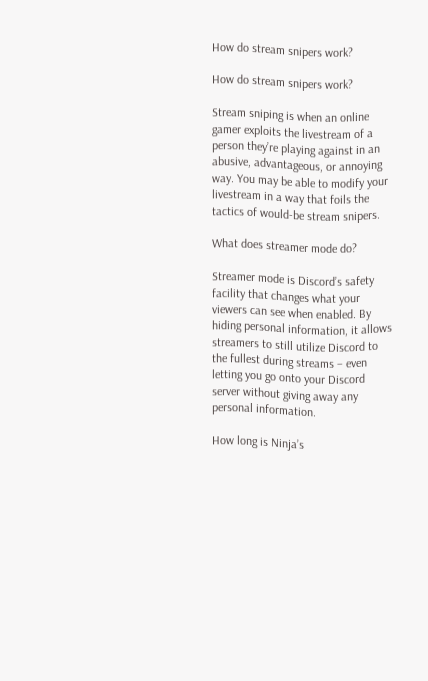How do stream snipers work?

How do stream snipers work?

Stream sniping is when an online gamer exploits the livestream of a person they’re playing against in an abusive, advantageous, or annoying way. You may be able to modify your livestream in a way that foils the tactics of would-be stream snipers.

What does streamer mode do?

Streamer mode is Discord’s safety facility that changes what your viewers can see when enabled. By hiding personal information, it allows streamers to still utilize Discord to the fullest during streams – even letting you go onto your Discord server without giving away any personal information.

How long is Ninja’s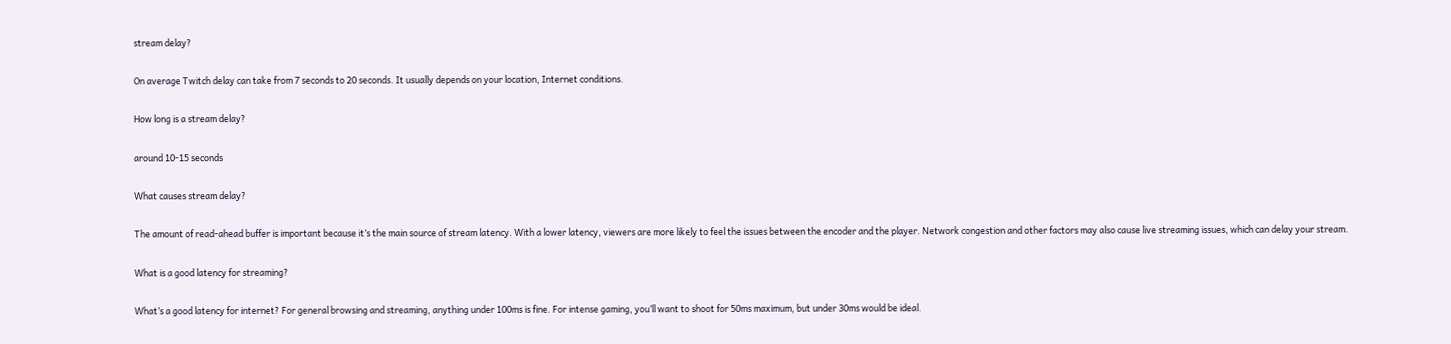stream delay?

On average Twitch delay can take from 7 seconds to 20 seconds. It usually depends on your location, Internet conditions.

How long is a stream delay?

around 10-15 seconds

What causes stream delay?

The amount of read-ahead buffer is important because it’s the main source of stream latency. With a lower latency, viewers are more likely to feel the issues between the encoder and the player. Network congestion and other factors may also cause live streaming issues, which can delay your stream.

What is a good latency for streaming?

What’s a good latency for internet? For general browsing and streaming, anything under 100ms is fine. For intense gaming, you’ll want to shoot for 50ms maximum, but under 30ms would be ideal.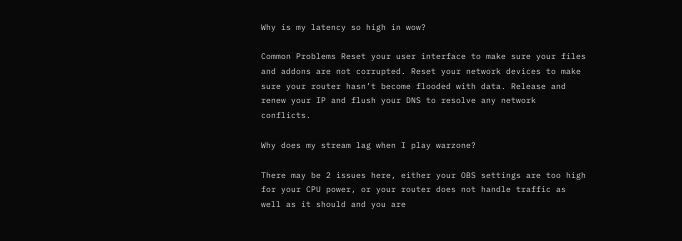Why is my latency so high in wow?

Common Problems Reset your user interface to make sure your files and addons are not corrupted. Reset your network devices to make sure your router hasn’t become flooded with data. Release and renew your IP and flush your DNS to resolve any network conflicts.

Why does my stream lag when I play warzone?

There may be 2 issues here, either your OBS settings are too high for your CPU power, or your router does not handle traffic as well as it should and you are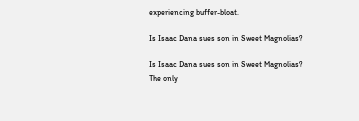experiencing buffer-bloat.

Is Isaac Dana sues son in Sweet Magnolias?

Is Isaac Dana sues son in Sweet Magnolias? The only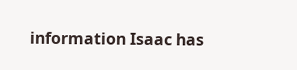information Isaac has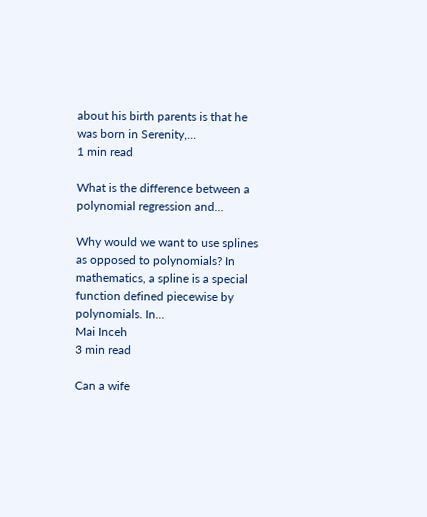about his birth parents is that he was born in Serenity,...
1 min read

What is the difference between a polynomial regression and…

Why would we want to use splines as opposed to polynomials? In mathematics, a spline is a special function defined piecewise by polynomials. In...
Mai Inceh
3 min read

Can a wife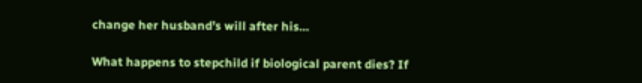change her husband’s will after his…

What happens to stepchild if biological parent dies? If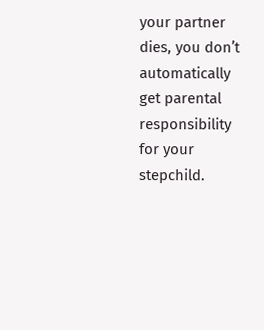your partner dies, you don’t automatically get parental responsibility for your stepchild.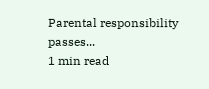Parental responsibility passes...
1 min read